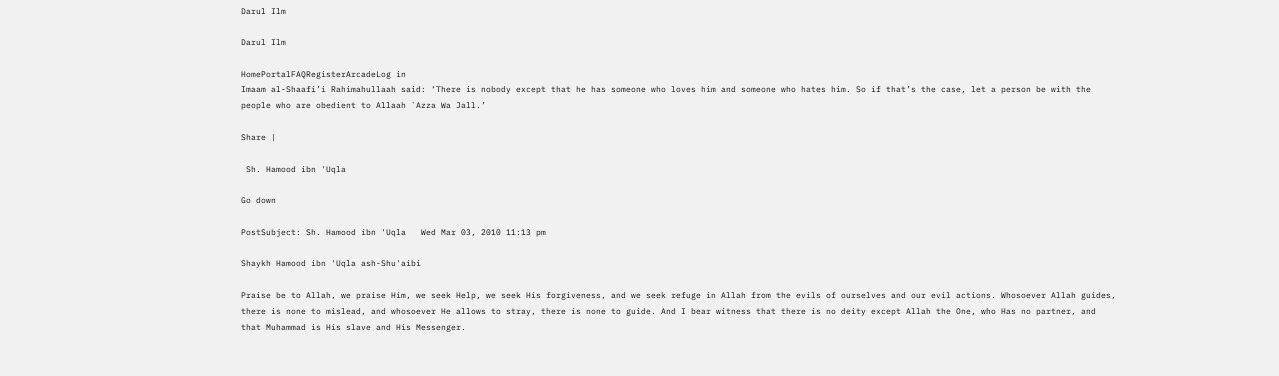Darul Ilm

Darul Ilm

HomePortalFAQRegisterArcadeLog in
Imaam al-Shaafi’i Rahimahullaah said: ‘There is nobody except that he has someone who loves him and someone who hates him. So if that’s the case, let a person be with the people who are obedient to Allaah `Azza Wa Jall.’

Share |

 Sh. Hamood ibn 'Uqla

Go down

PostSubject: Sh. Hamood ibn 'Uqla   Wed Mar 03, 2010 11:13 pm

Shaykh Hamood ibn 'Uqla ash-Shu'aibi

Praise be to Allah, we praise Him, we seek Help, we seek His forgiveness, and we seek refuge in Allah from the evils of ourselves and our evil actions. Whosoever Allah guides, there is none to mislead, and whosoever He allows to stray, there is none to guide. And I bear witness that there is no deity except Allah the One, who Has no partner, and that Muhammad is His slave and His Messenger.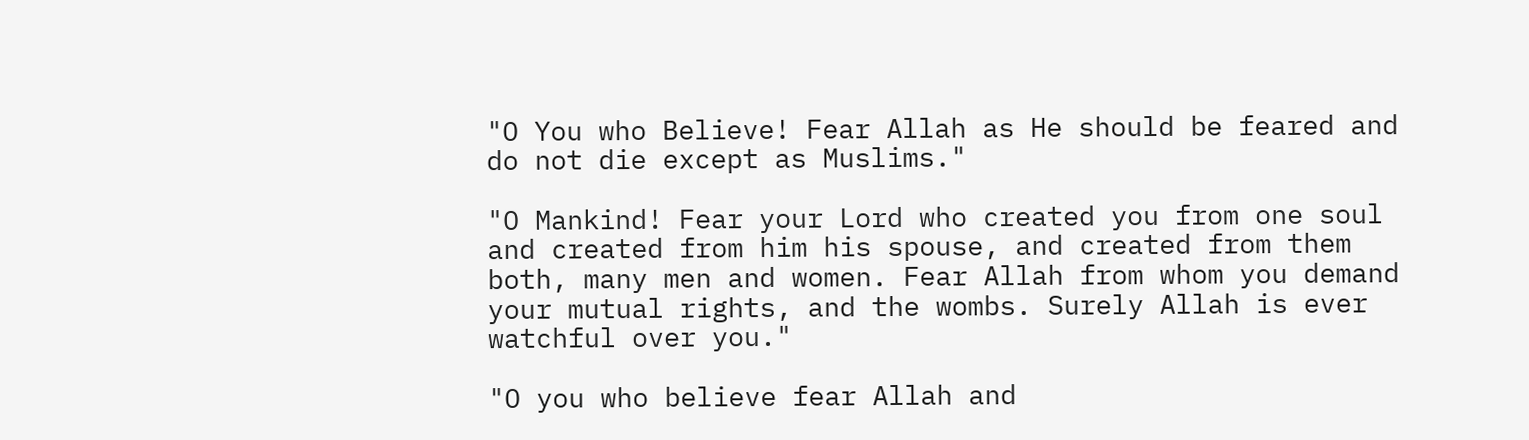"O You who Believe! Fear Allah as He should be feared and do not die except as Muslims."

"O Mankind! Fear your Lord who created you from one soul and created from him his spouse, and created from them both, many men and women. Fear Allah from whom you demand your mutual rights, and the wombs. Surely Allah is ever watchful over you."

"O you who believe fear Allah and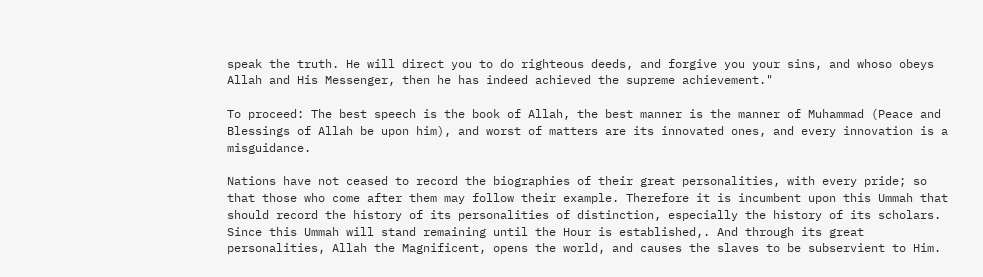speak the truth. He will direct you to do righteous deeds, and forgive you your sins, and whoso obeys Allah and His Messenger, then he has indeed achieved the supreme achievement."

To proceed: The best speech is the book of Allah, the best manner is the manner of Muhammad (Peace and Blessings of Allah be upon him), and worst of matters are its innovated ones, and every innovation is a misguidance.

Nations have not ceased to record the biographies of their great personalities, with every pride; so that those who come after them may follow their example. Therefore it is incumbent upon this Ummah that should record the history of its personalities of distinction, especially the history of its scholars. Since this Ummah will stand remaining until the Hour is established,. And through its great personalities, Allah the Magnificent, opens the world, and causes the slaves to be subservient to Him.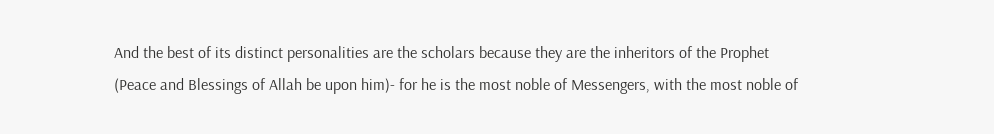And the best of its distinct personalities are the scholars because they are the inheritors of the Prophet (Peace and Blessings of Allah be upon him)- for he is the most noble of Messengers, with the most noble of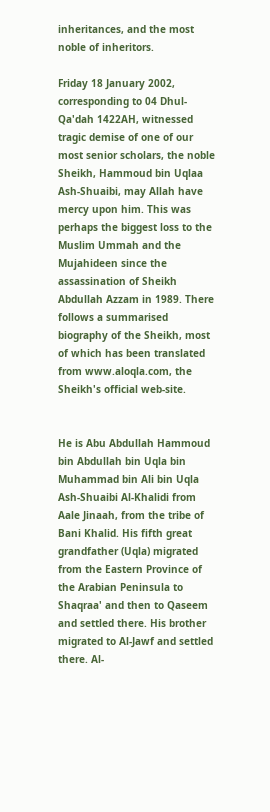inheritances, and the most noble of inheritors.

Friday 18 January 2002, corresponding to 04 Dhul-Qa'dah 1422AH, witnessed tragic demise of one of our most senior scholars, the noble Sheikh, Hammoud bin Uqlaa Ash-Shuaibi, may Allah have mercy upon him. This was perhaps the biggest loss to the Muslim Ummah and the Mujahideen since the assassination of Sheikh Abdullah Azzam in 1989. There follows a summarised biography of the Sheikh, most of which has been translated from www.aloqla.com, the Sheikh's official web-site.


He is Abu Abdullah Hammoud bin Abdullah bin Uqla bin Muhammad bin Ali bin Uqla Ash-Shuaibi Al-Khalidi from Aale Jinaah, from the tribe of Bani Khalid. His fifth great grandfather (Uqla) migrated from the Eastern Province of the Arabian Peninsula to Shaqraa' and then to Qaseem and settled there. His brother migrated to Al-Jawf and settled there. Al-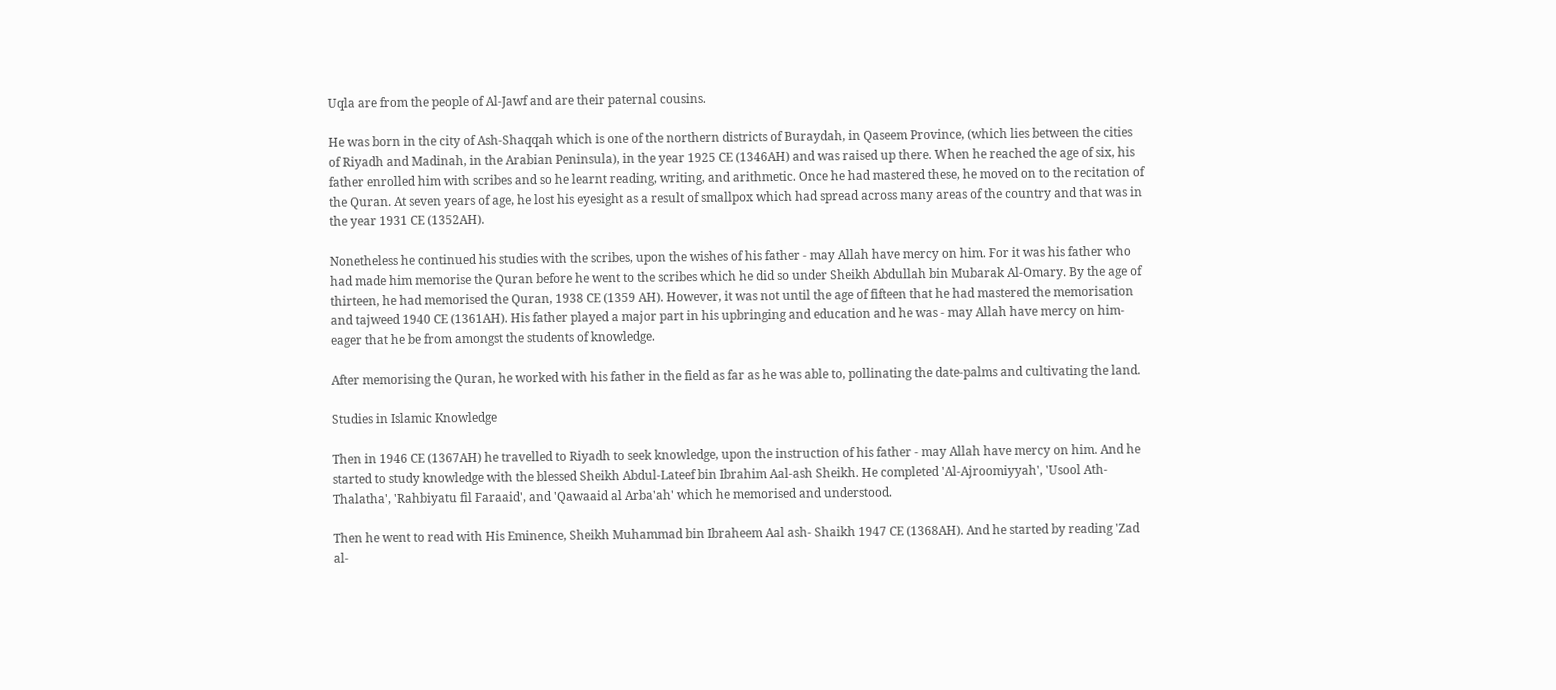Uqla are from the people of Al-Jawf and are their paternal cousins.

He was born in the city of Ash-Shaqqah which is one of the northern districts of Buraydah, in Qaseem Province, (which lies between the cities of Riyadh and Madinah, in the Arabian Peninsula), in the year 1925 CE (1346AH) and was raised up there. When he reached the age of six, his father enrolled him with scribes and so he learnt reading, writing, and arithmetic. Once he had mastered these, he moved on to the recitation of the Quran. At seven years of age, he lost his eyesight as a result of smallpox which had spread across many areas of the country and that was in the year 1931 CE (1352AH).

Nonetheless he continued his studies with the scribes, upon the wishes of his father - may Allah have mercy on him. For it was his father who had made him memorise the Quran before he went to the scribes which he did so under Sheikh Abdullah bin Mubarak Al-Omary. By the age of thirteen, he had memorised the Quran, 1938 CE (1359 AH). However, it was not until the age of fifteen that he had mastered the memorisation and tajweed 1940 CE (1361AH). His father played a major part in his upbringing and education and he was - may Allah have mercy on him- eager that he be from amongst the students of knowledge.

After memorising the Quran, he worked with his father in the field as far as he was able to, pollinating the date-palms and cultivating the land.

Studies in Islamic Knowledge

Then in 1946 CE (1367AH) he travelled to Riyadh to seek knowledge, upon the instruction of his father - may Allah have mercy on him. And he started to study knowledge with the blessed Sheikh Abdul-Lateef bin Ibrahim Aal-ash Sheikh. He completed 'Al-Ajroomiyyah', 'Usool Ath-Thalatha', 'Rahbiyatu fil Faraaid', and 'Qawaaid al Arba'ah' which he memorised and understood.

Then he went to read with His Eminence, Sheikh Muhammad bin Ibraheem Aal ash- Shaikh 1947 CE (1368AH). And he started by reading 'Zad al-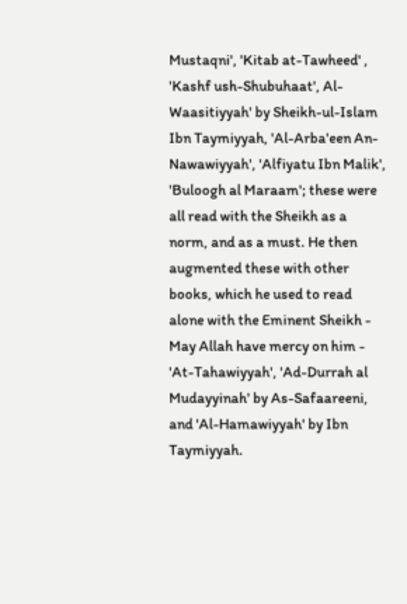Mustaqni', 'Kitab at-Tawheed' , 'Kashf ush-Shubuhaat', Al-Waasitiyyah' by Sheikh-ul-Islam Ibn Taymiyyah, 'Al-Arba'een An-Nawawiyyah', 'Alfiyatu Ibn Malik', 'Buloogh al Maraam'; these were all read with the Sheikh as a norm, and as a must. He then augmented these with other books, which he used to read alone with the Eminent Sheikh - May Allah have mercy on him - 'At-Tahawiyyah', 'Ad-Durrah al Mudayyinah' by As-Safaareeni, and 'Al-Hamawiyyah' by Ibn Taymiyyah.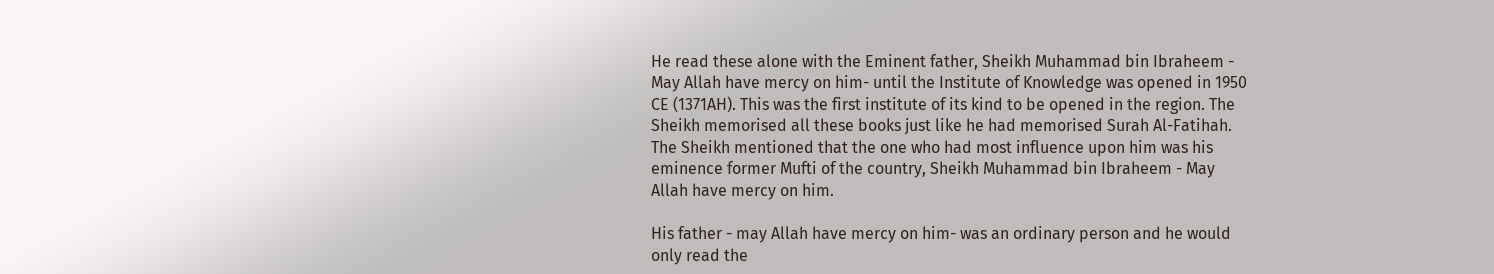He read these alone with the Eminent father, Sheikh Muhammad bin Ibraheem - May Allah have mercy on him- until the Institute of Knowledge was opened in 1950 CE (1371AH). This was the first institute of its kind to be opened in the region. The Sheikh memorised all these books just like he had memorised Surah Al-Fatihah. The Sheikh mentioned that the one who had most influence upon him was his eminence former Mufti of the country, Sheikh Muhammad bin Ibraheem - May Allah have mercy on him.

His father - may Allah have mercy on him- was an ordinary person and he would only read the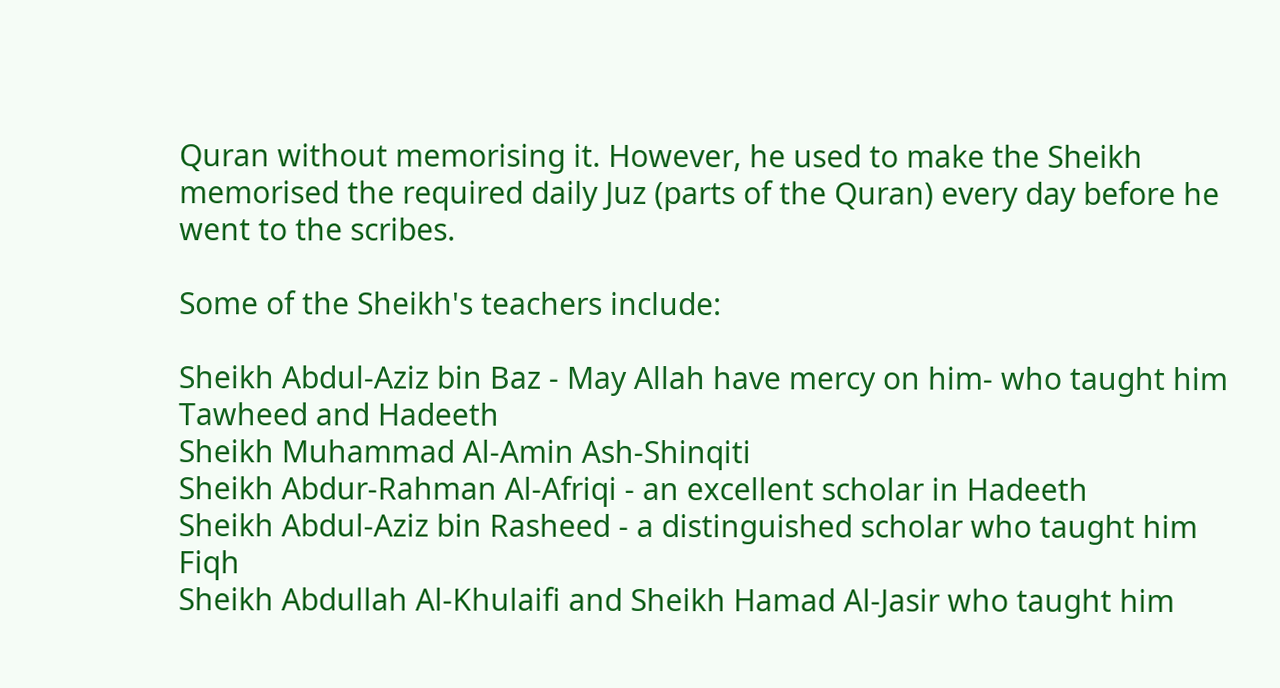Quran without memorising it. However, he used to make the Sheikh memorised the required daily Juz (parts of the Quran) every day before he went to the scribes.

Some of the Sheikh's teachers include:

Sheikh Abdul-Aziz bin Baz - May Allah have mercy on him- who taught him Tawheed and Hadeeth
Sheikh Muhammad Al-Amin Ash-Shinqiti
Sheikh Abdur-Rahman Al-Afriqi - an excellent scholar in Hadeeth
Sheikh Abdul-Aziz bin Rasheed - a distinguished scholar who taught him Fiqh
Sheikh Abdullah Al-Khulaifi and Sheikh Hamad Al-Jasir who taught him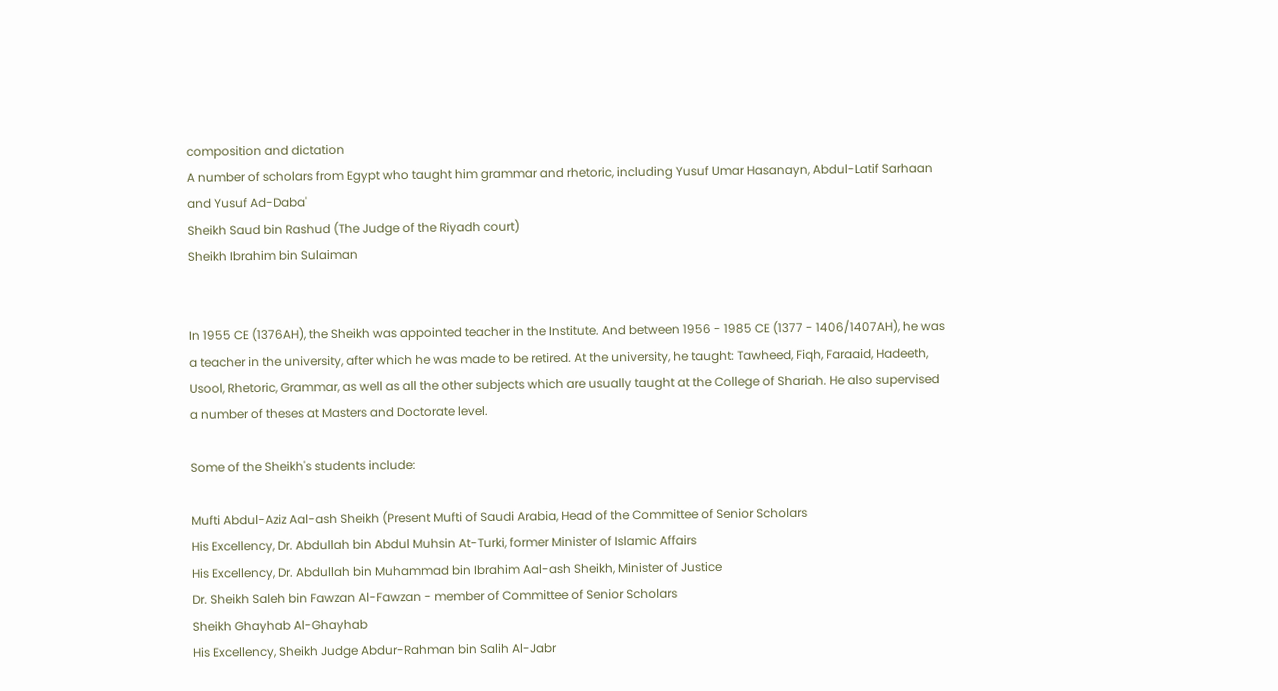composition and dictation
A number of scholars from Egypt who taught him grammar and rhetoric, including Yusuf Umar Hasanayn, Abdul-Latif Sarhaan and Yusuf Ad-Daba'
Sheikh Saud bin Rashud (The Judge of the Riyadh court)
Sheikh Ibrahim bin Sulaiman


In 1955 CE (1376AH), the Sheikh was appointed teacher in the Institute. And between 1956 - 1985 CE (1377 - 1406/1407AH), he was a teacher in the university, after which he was made to be retired. At the university, he taught: Tawheed, Fiqh, Faraaid, Hadeeth, Usool, Rhetoric, Grammar, as well as all the other subjects which are usually taught at the College of Shariah. He also supervised a number of theses at Masters and Doctorate level.

Some of the Sheikh's students include:

Mufti Abdul-Aziz Aal-ash Sheikh (Present Mufti of Saudi Arabia, Head of the Committee of Senior Scholars
His Excellency, Dr. Abdullah bin Abdul Muhsin At-Turki, former Minister of Islamic Affairs
His Excellency, Dr. Abdullah bin Muhammad bin Ibrahim Aal-ash Sheikh, Minister of Justice
Dr. Sheikh Saleh bin Fawzan Al-Fawzan - member of Committee of Senior Scholars
Sheikh Ghayhab Al-Ghayhab
His Excellency, Sheikh Judge Abdur-Rahman bin Salih Al-Jabr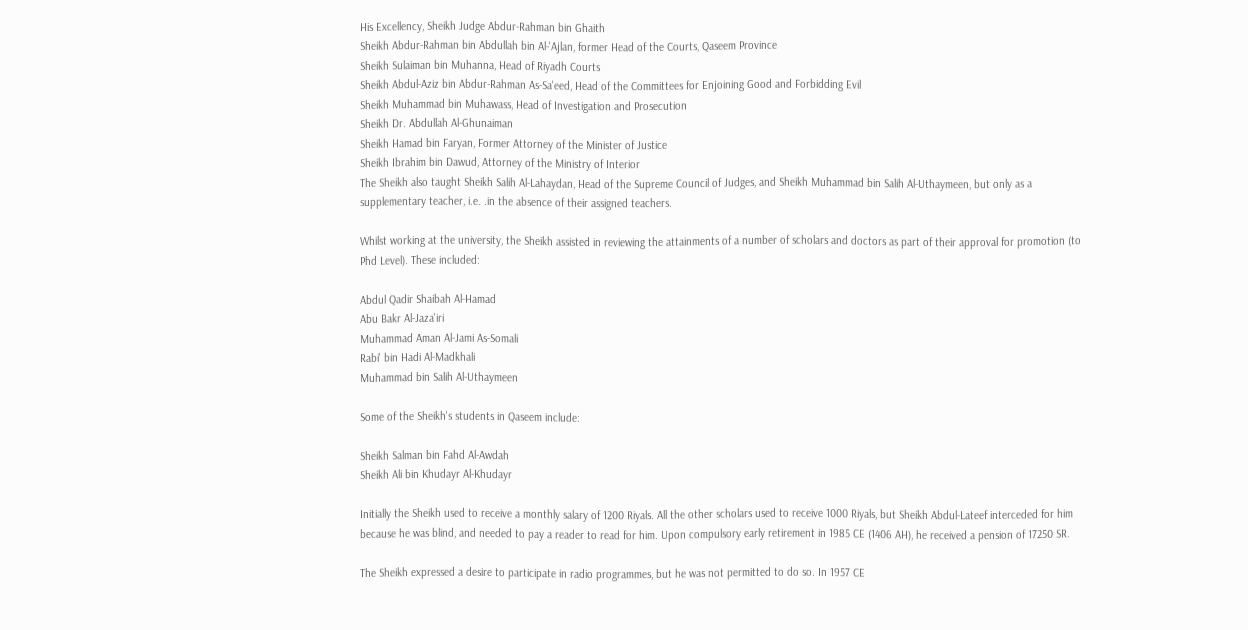His Excellency, Sheikh Judge Abdur-Rahman bin Ghaith
Sheikh Abdur-Rahman bin Abdullah bin Al-'Ajlan, former Head of the Courts, Qaseem Province
Sheikh Sulaiman bin Muhanna, Head of Riyadh Courts
Sheikh Abdul-Aziz bin Abdur-Rahman As-Sa'eed, Head of the Committees for Enjoining Good and Forbidding Evil
Sheikh Muhammad bin Muhawass, Head of Investigation and Prosecution
Sheikh Dr. Abdullah Al-Ghunaiman
Sheikh Hamad bin Faryan, Former Attorney of the Minister of Justice
Sheikh Ibrahim bin Dawud, Attorney of the Ministry of Interior
The Sheikh also taught Sheikh Salih Al-Lahaydan, Head of the Supreme Council of Judges, and Sheikh Muhammad bin Salih Al-Uthaymeen, but only as a supplementary teacher, i.e. .in the absence of their assigned teachers.

Whilst working at the university, the Sheikh assisted in reviewing the attainments of a number of scholars and doctors as part of their approval for promotion (to Phd Level). These included:

Abdul Qadir Shaibah Al-Hamad
Abu Bakr Al-Jaza'iri
Muhammad Aman Al-Jami As-Somali
Rabi' bin Hadi Al-Madkhali
Muhammad bin Salih Al-Uthaymeen

Some of the Sheikh's students in Qaseem include:

Sheikh Salman bin Fahd Al-Awdah
Sheikh Ali bin Khudayr Al-Khudayr

Initially the Sheikh used to receive a monthly salary of 1200 Riyals. All the other scholars used to receive 1000 Riyals, but Sheikh Abdul-Lateef interceded for him because he was blind, and needed to pay a reader to read for him. Upon compulsory early retirement in 1985 CE (1406 AH), he received a pension of 17250 SR.

The Sheikh expressed a desire to participate in radio programmes, but he was not permitted to do so. In 1957 CE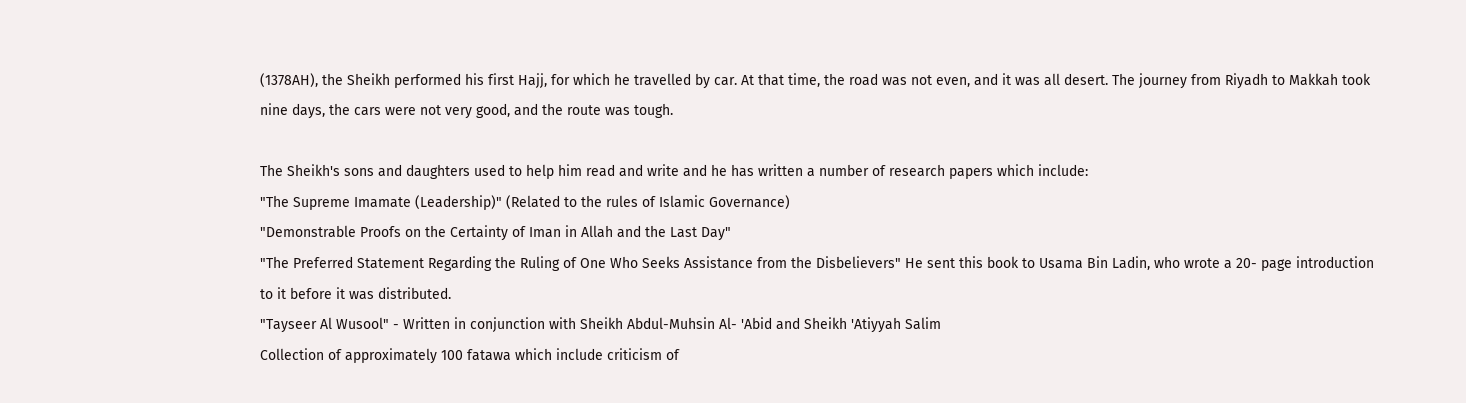(1378AH), the Sheikh performed his first Hajj, for which he travelled by car. At that time, the road was not even, and it was all desert. The journey from Riyadh to Makkah took nine days, the cars were not very good, and the route was tough.

The Sheikh's sons and daughters used to help him read and write and he has written a number of research papers which include:
"The Supreme Imamate (Leadership)" (Related to the rules of Islamic Governance)
"Demonstrable Proofs on the Certainty of Iman in Allah and the Last Day"
"The Preferred Statement Regarding the Ruling of One Who Seeks Assistance from the Disbelievers" He sent this book to Usama Bin Ladin, who wrote a 20- page introduction to it before it was distributed.
"Tayseer Al Wusool" - Written in conjunction with Sheikh Abdul-Muhsin Al- 'Abid and Sheikh 'Atiyyah Salim
Collection of approximately 100 fatawa which include criticism of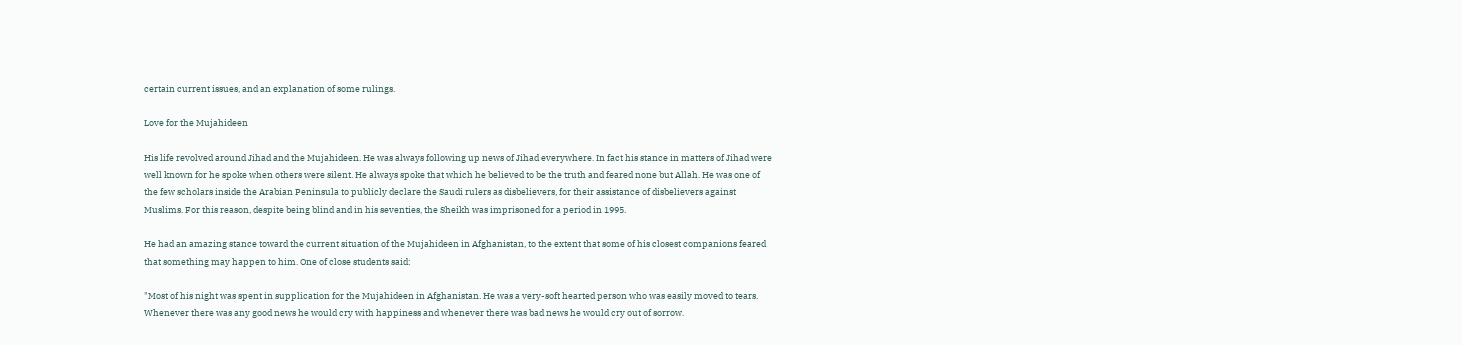certain current issues, and an explanation of some rulings.

Love for the Mujahideen

His life revolved around Jihad and the Mujahideen. He was always following up news of Jihad everywhere. In fact his stance in matters of Jihad were well known for he spoke when others were silent. He always spoke that which he believed to be the truth and feared none but Allah. He was one of the few scholars inside the Arabian Peninsula to publicly declare the Saudi rulers as disbelievers, for their assistance of disbelievers against Muslims. For this reason, despite being blind and in his seventies, the Sheikh was imprisoned for a period in 1995.

He had an amazing stance toward the current situation of the Mujahideen in Afghanistan, to the extent that some of his closest companions feared that something may happen to him. One of close students said:

"Most of his night was spent in supplication for the Mujahideen in Afghanistan. He was a very-soft hearted person who was easily moved to tears. Whenever there was any good news he would cry with happiness and whenever there was bad news he would cry out of sorrow.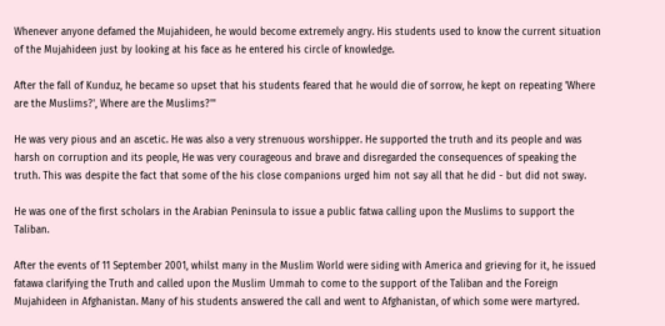Whenever anyone defamed the Mujahideen, he would become extremely angry. His students used to know the current situation of the Mujahideen just by looking at his face as he entered his circle of knowledge.

After the fall of Kunduz, he became so upset that his students feared that he would die of sorrow, he kept on repeating 'Where are the Muslims?', Where are the Muslims?'"

He was very pious and an ascetic. He was also a very strenuous worshipper. He supported the truth and its people and was harsh on corruption and its people, He was very courageous and brave and disregarded the consequences of speaking the truth. This was despite the fact that some of the his close companions urged him not say all that he did - but did not sway.

He was one of the first scholars in the Arabian Peninsula to issue a public fatwa calling upon the Muslims to support the Taliban.

After the events of 11 September 2001, whilst many in the Muslim World were siding with America and grieving for it, he issued fatawa clarifying the Truth and called upon the Muslim Ummah to come to the support of the Taliban and the Foreign Mujahideen in Afghanistan. Many of his students answered the call and went to Afghanistan, of which some were martyred.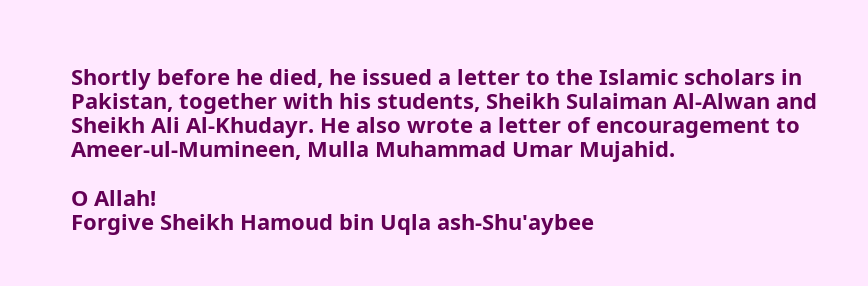Shortly before he died, he issued a letter to the Islamic scholars in Pakistan, together with his students, Sheikh Sulaiman Al-Alwan and Sheikh Ali Al-Khudayr. He also wrote a letter of encouragement to Ameer-ul-Mumineen, Mulla Muhammad Umar Mujahid.

O Allah!
Forgive Sheikh Hamoud bin Uqla ash-Shu'aybee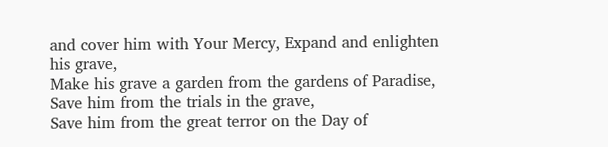and cover him with Your Mercy, Expand and enlighten his grave,
Make his grave a garden from the gardens of Paradise,
Save him from the trials in the grave,
Save him from the great terror on the Day of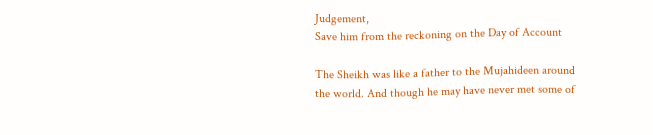Judgement,
Save him from the reckoning on the Day of Account

The Sheikh was like a father to the Mujahideen around the world. And though he may have never met some of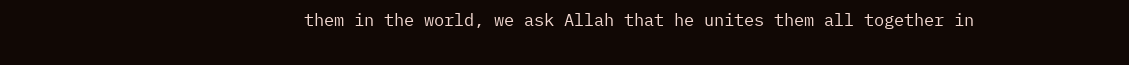them in the world, we ask Allah that he unites them all together in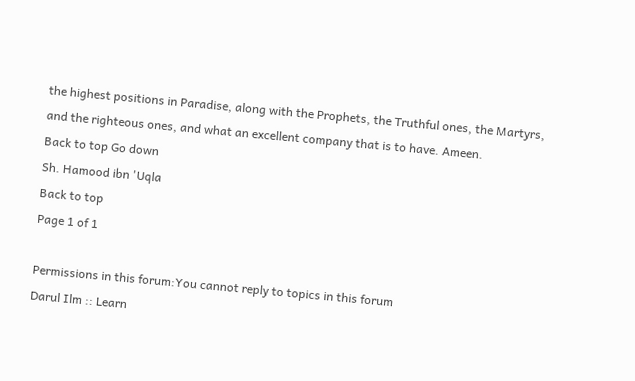the highest positions in Paradise, along with the Prophets, the Truthful ones, the Martyrs, and the righteous ones, and what an excellent company that is to have. Ameen.
Back to top Go down
Sh. Hamood ibn 'Uqla
Back to top
Page 1 of 1

Permissions in this forum:You cannot reply to topics in this forum
Darul Ilm :: Learn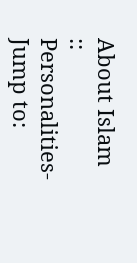About Islam :: Personalities-
Jump to: